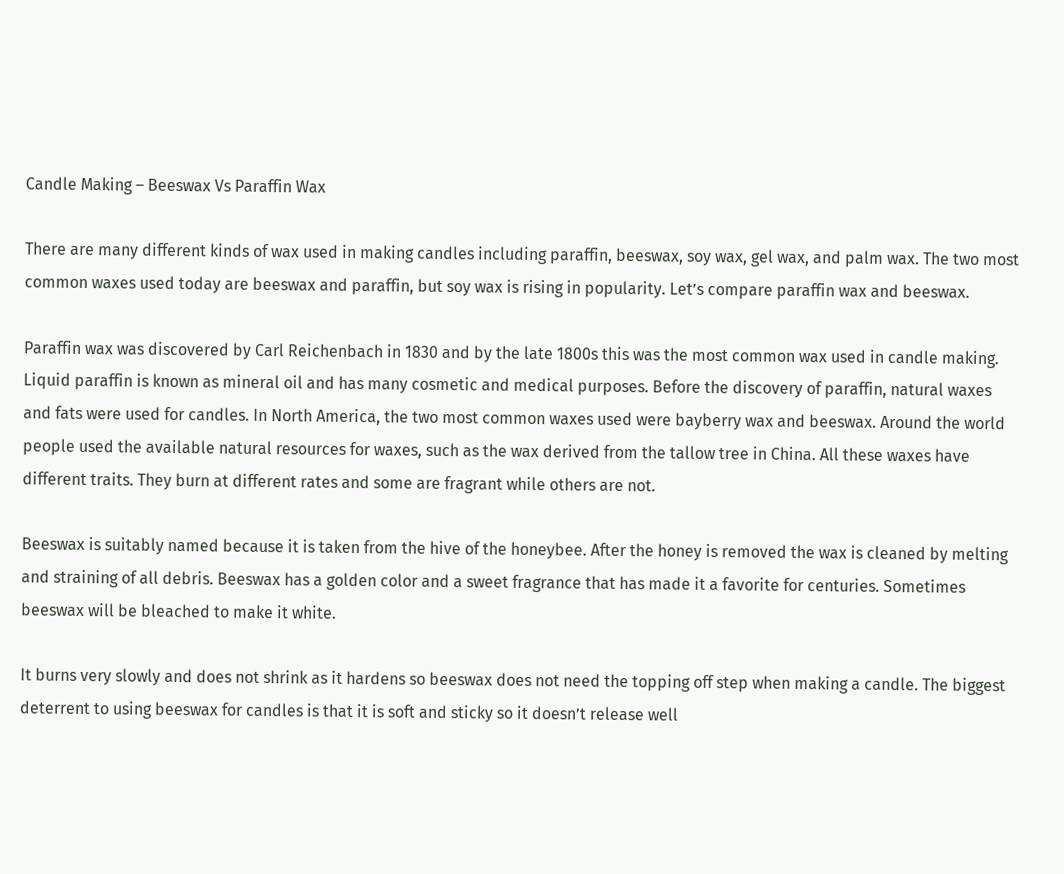Candle Making – Beeswax Vs Paraffin Wax

There are many different kinds of wax used in making candles including paraffin, beeswax, soy wax, gel wax, and palm wax. The two most common waxes used today are beeswax and paraffin, but soy wax is rising in popularity. Let’s compare paraffin wax and beeswax.

Paraffin wax was discovered by Carl Reichenbach in 1830 and by the late 1800s this was the most common wax used in candle making. Liquid paraffin is known as mineral oil and has many cosmetic and medical purposes. Before the discovery of paraffin, natural waxes and fats were used for candles. In North America, the two most common waxes used were bayberry wax and beeswax. Around the world people used the available natural resources for waxes, such as the wax derived from the tallow tree in China. All these waxes have different traits. They burn at different rates and some are fragrant while others are not.

Beeswax is suitably named because it is taken from the hive of the honeybee. After the honey is removed the wax is cleaned by melting and straining of all debris. Beeswax has a golden color and a sweet fragrance that has made it a favorite for centuries. Sometimes beeswax will be bleached to make it white.

It burns very slowly and does not shrink as it hardens so beeswax does not need the topping off step when making a candle. The biggest deterrent to using beeswax for candles is that it is soft and sticky so it doesn’t release well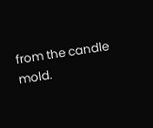from the candle mold.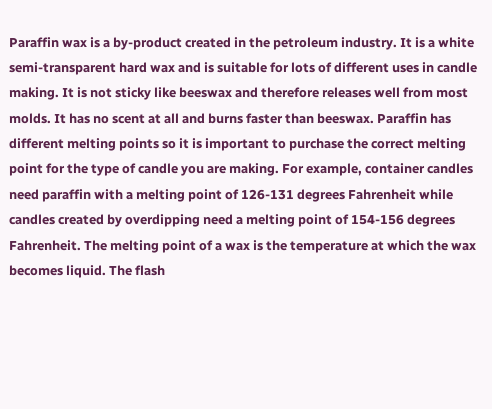Paraffin wax is a by-product created in the petroleum industry. It is a white semi-transparent hard wax and is suitable for lots of different uses in candle making. It is not sticky like beeswax and therefore releases well from most molds. It has no scent at all and burns faster than beeswax. Paraffin has different melting points so it is important to purchase the correct melting point for the type of candle you are making. For example, container candles need paraffin with a melting point of 126-131 degrees Fahrenheit while candles created by overdipping need a melting point of 154-156 degrees Fahrenheit. The melting point of a wax is the temperature at which the wax becomes liquid. The flash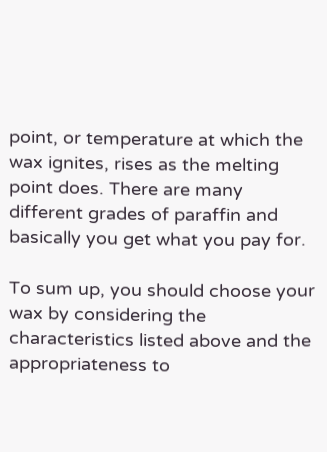point, or temperature at which the wax ignites, rises as the melting point does. There are many different grades of paraffin and basically you get what you pay for.

To sum up, you should choose your wax by considering the characteristics listed above and the appropriateness to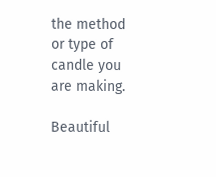the method or type of candle you are making.

Beautiful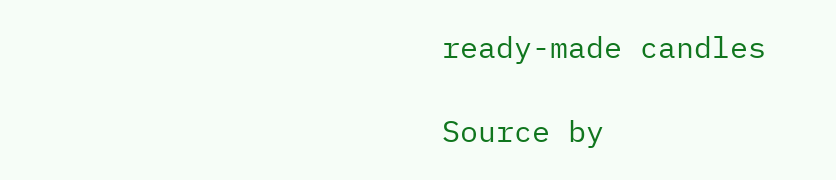ready-made candles

Source by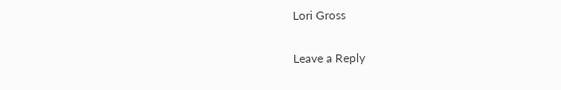Lori Gross

Leave a Reply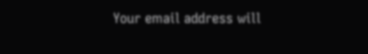Your email address will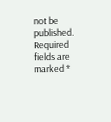not be published. Required fields are marked *